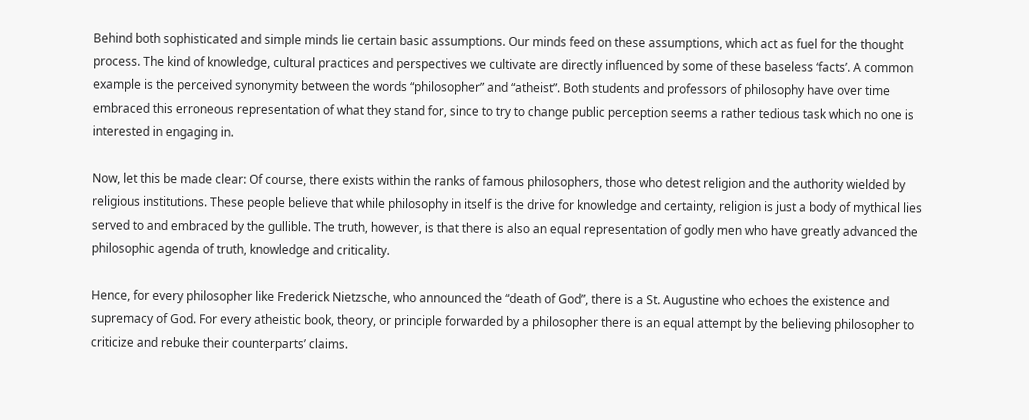Behind both sophisticated and simple minds lie certain basic assumptions. Our minds feed on these assumptions, which act as fuel for the thought process. The kind of knowledge, cultural practices and perspectives we cultivate are directly influenced by some of these baseless ‘facts’. A common example is the perceived synonymity between the words “philosopher” and “atheist”. Both students and professors of philosophy have over time embraced this erroneous representation of what they stand for, since to try to change public perception seems a rather tedious task which no one is interested in engaging in.

Now, let this be made clear: Of course, there exists within the ranks of famous philosophers, those who detest religion and the authority wielded by religious institutions. These people believe that while philosophy in itself is the drive for knowledge and certainty, religion is just a body of mythical lies served to and embraced by the gullible. The truth, however, is that there is also an equal representation of godly men who have greatly advanced the philosophic agenda of truth, knowledge and criticality.

Hence, for every philosopher like Frederick Nietzsche, who announced the “death of God”, there is a St. Augustine who echoes the existence and supremacy of God. For every atheistic book, theory, or principle forwarded by a philosopher there is an equal attempt by the believing philosopher to criticize and rebuke their counterparts’ claims.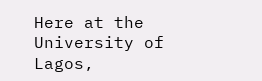Here at the University of Lagos,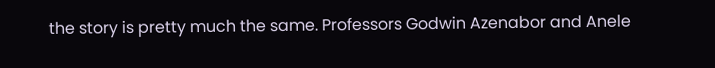the story is pretty much the same. Professors Godwin Azenabor and Anele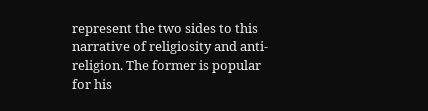represent the two sides to this narrative of religiosity and anti-religion. The former is popular for his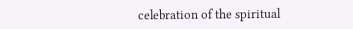celebration of the spiritual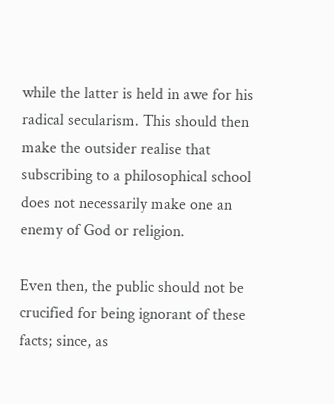while the latter is held in awe for his radical secularism. This should then make the outsider realise that subscribing to a philosophical school does not necessarily make one an enemy of God or religion.

Even then, the public should not be crucified for being ignorant of these facts; since, as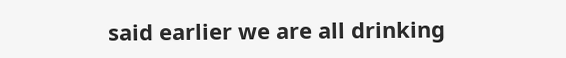said earlier we are all drinking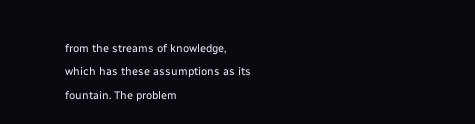from the streams of knowledge, which has these assumptions as its fountain. The problem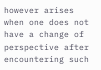however arises when one does not have a change of perspective after encountering such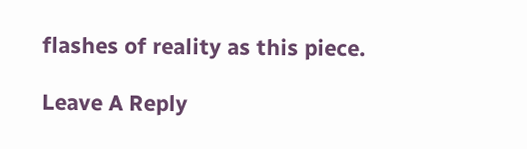flashes of reality as this piece.

Leave A Reply